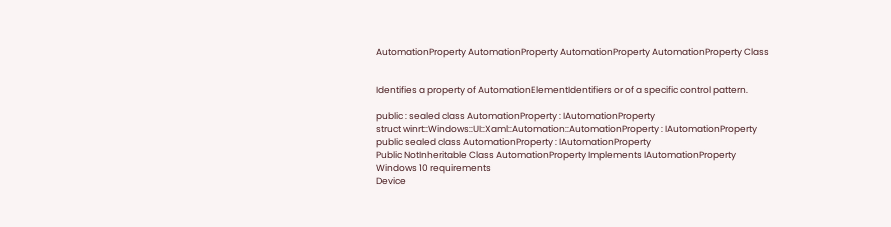AutomationProperty AutomationProperty AutomationProperty AutomationProperty Class


Identifies a property of AutomationElementIdentifiers or of a specific control pattern.

public : sealed class AutomationProperty : IAutomationProperty
struct winrt::Windows::UI::Xaml::Automation::AutomationProperty : IAutomationProperty
public sealed class AutomationProperty : IAutomationProperty
Public NotInheritable Class AutomationProperty Implements IAutomationProperty
Windows 10 requirements
Device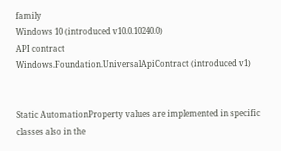family
Windows 10 (introduced v10.0.10240.0)
API contract
Windows.Foundation.UniversalApiContract (introduced v1)


Static AutomationProperty values are implemented in specific classes also in the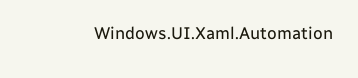Windows.UI.Xaml.Automation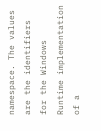namespace. The values are the identifiers for the Windows Runtime implementation of a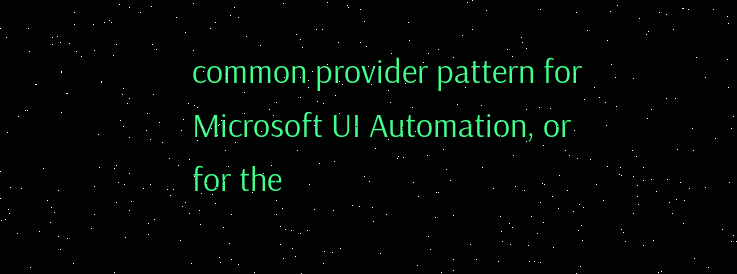common provider pattern for Microsoft UI Automation, or for the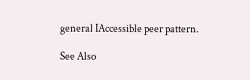general IAccessible peer pattern.

See Also